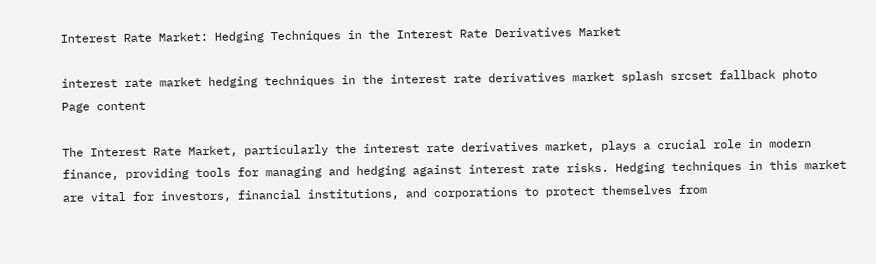Interest Rate Market: Hedging Techniques in the Interest Rate Derivatives Market

interest rate market hedging techniques in the interest rate derivatives market splash srcset fallback photo
Page content

The Interest Rate Market, particularly the interest rate derivatives market, plays a crucial role in modern finance, providing tools for managing and hedging against interest rate risks. Hedging techniques in this market are vital for investors, financial institutions, and corporations to protect themselves from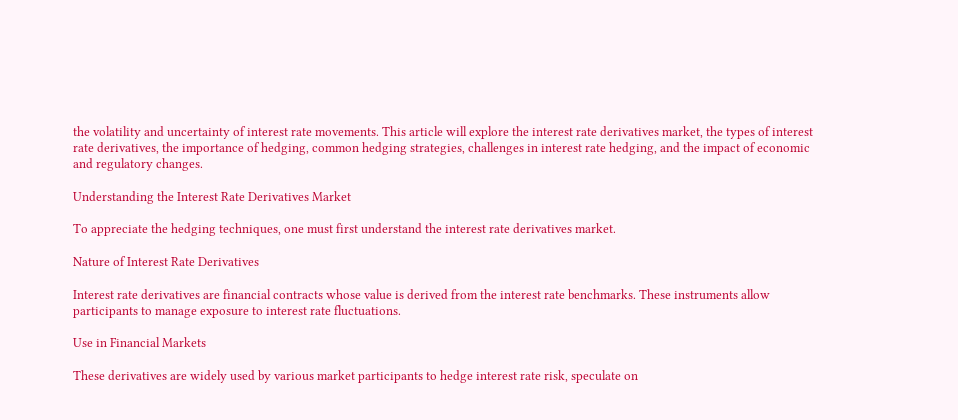the volatility and uncertainty of interest rate movements. This article will explore the interest rate derivatives market, the types of interest rate derivatives, the importance of hedging, common hedging strategies, challenges in interest rate hedging, and the impact of economic and regulatory changes.

Understanding the Interest Rate Derivatives Market

To appreciate the hedging techniques, one must first understand the interest rate derivatives market.

Nature of Interest Rate Derivatives

Interest rate derivatives are financial contracts whose value is derived from the interest rate benchmarks. These instruments allow participants to manage exposure to interest rate fluctuations.

Use in Financial Markets

These derivatives are widely used by various market participants to hedge interest rate risk, speculate on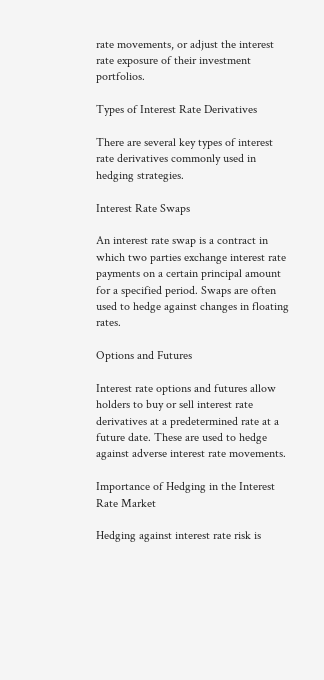rate movements, or adjust the interest rate exposure of their investment portfolios.

Types of Interest Rate Derivatives

There are several key types of interest rate derivatives commonly used in hedging strategies.

Interest Rate Swaps

An interest rate swap is a contract in which two parties exchange interest rate payments on a certain principal amount for a specified period. Swaps are often used to hedge against changes in floating rates.

Options and Futures

Interest rate options and futures allow holders to buy or sell interest rate derivatives at a predetermined rate at a future date. These are used to hedge against adverse interest rate movements.

Importance of Hedging in the Interest Rate Market

Hedging against interest rate risk is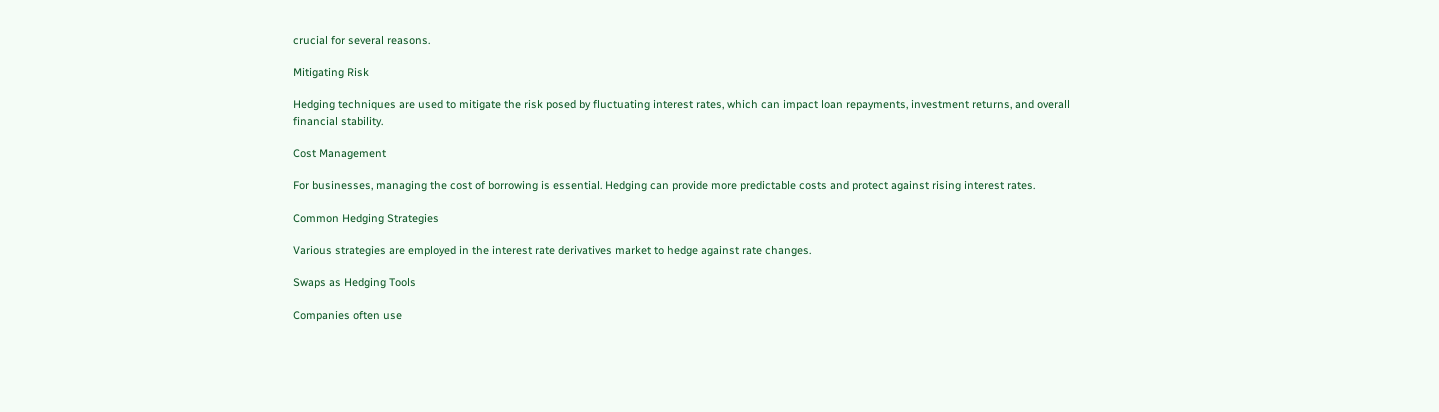crucial for several reasons.

Mitigating Risk

Hedging techniques are used to mitigate the risk posed by fluctuating interest rates, which can impact loan repayments, investment returns, and overall financial stability.

Cost Management

For businesses, managing the cost of borrowing is essential. Hedging can provide more predictable costs and protect against rising interest rates.

Common Hedging Strategies

Various strategies are employed in the interest rate derivatives market to hedge against rate changes.

Swaps as Hedging Tools

Companies often use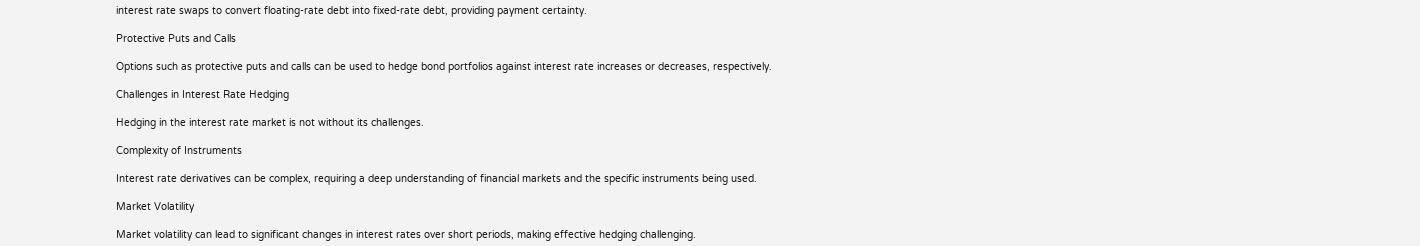interest rate swaps to convert floating-rate debt into fixed-rate debt, providing payment certainty.

Protective Puts and Calls

Options such as protective puts and calls can be used to hedge bond portfolios against interest rate increases or decreases, respectively.

Challenges in Interest Rate Hedging

Hedging in the interest rate market is not without its challenges.

Complexity of Instruments

Interest rate derivatives can be complex, requiring a deep understanding of financial markets and the specific instruments being used.

Market Volatility

Market volatility can lead to significant changes in interest rates over short periods, making effective hedging challenging.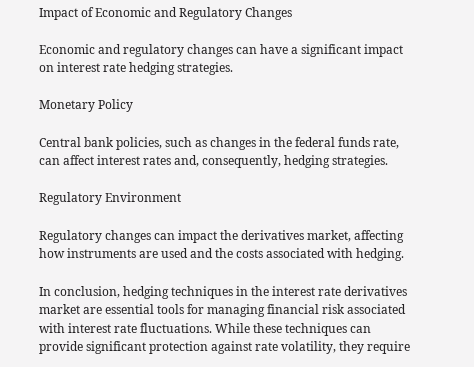Impact of Economic and Regulatory Changes

Economic and regulatory changes can have a significant impact on interest rate hedging strategies.

Monetary Policy

Central bank policies, such as changes in the federal funds rate, can affect interest rates and, consequently, hedging strategies.

Regulatory Environment

Regulatory changes can impact the derivatives market, affecting how instruments are used and the costs associated with hedging.

In conclusion, hedging techniques in the interest rate derivatives market are essential tools for managing financial risk associated with interest rate fluctuations. While these techniques can provide significant protection against rate volatility, they require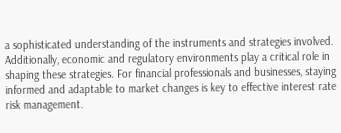a sophisticated understanding of the instruments and strategies involved. Additionally, economic and regulatory environments play a critical role in shaping these strategies. For financial professionals and businesses, staying informed and adaptable to market changes is key to effective interest rate risk management.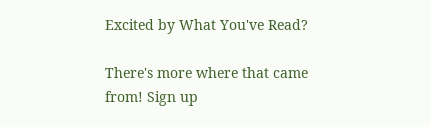Excited by What You've Read?

There's more where that came from! Sign up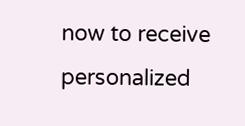now to receive personalized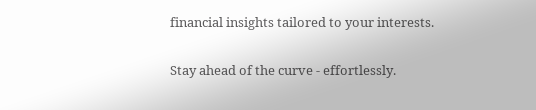financial insights tailored to your interests.

Stay ahead of the curve - effortlessly.